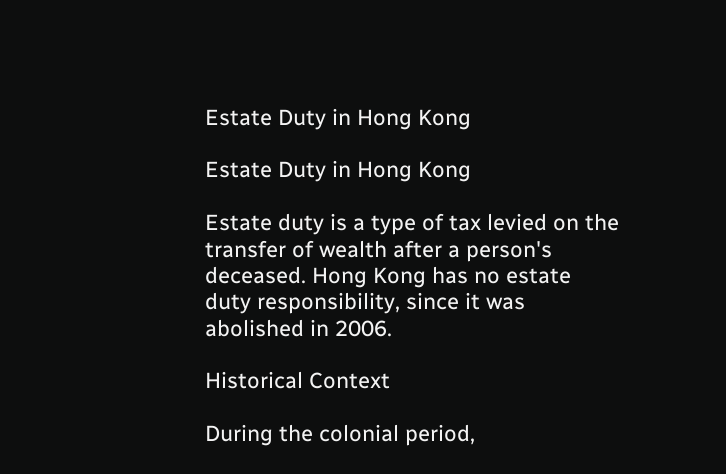Estate Duty in Hong Kong

Estate Duty in Hong Kong

Estate duty is a type of tax levied on the transfer of wealth after a person's deceased. Hong Kong has no estate duty responsibility, since it was abolished in 2006.

Historical Context

During the colonial period,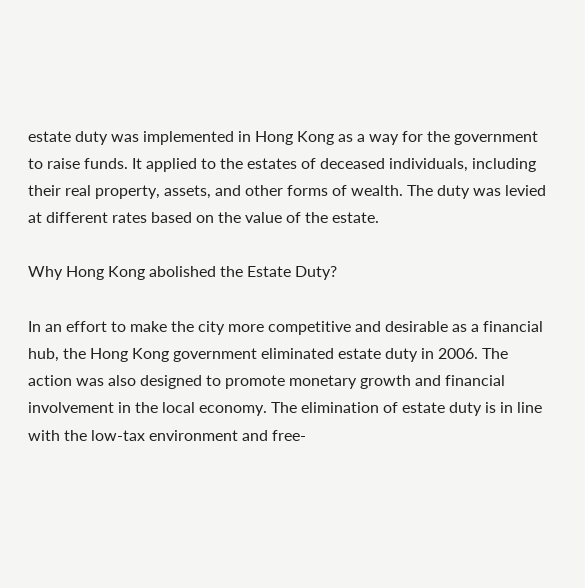estate duty was implemented in Hong Kong as a way for the government to raise funds. It applied to the estates of deceased individuals, including their real property, assets, and other forms of wealth. The duty was levied at different rates based on the value of the estate.

Why Hong Kong abolished the Estate Duty?

In an effort to make the city more competitive and desirable as a financial hub, the Hong Kong government eliminated estate duty in 2006. The action was also designed to promote monetary growth and financial involvement in the local economy. The elimination of estate duty is in line with the low-tax environment and free-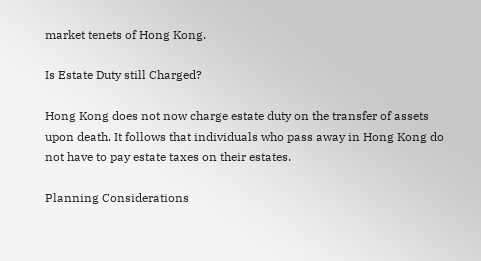market tenets of Hong Kong.

Is Estate Duty still Charged?

Hong Kong does not now charge estate duty on the transfer of assets upon death. It follows that individuals who pass away in Hong Kong do not have to pay estate taxes on their estates.

Planning Considerations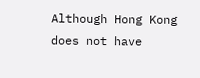Although Hong Kong does not have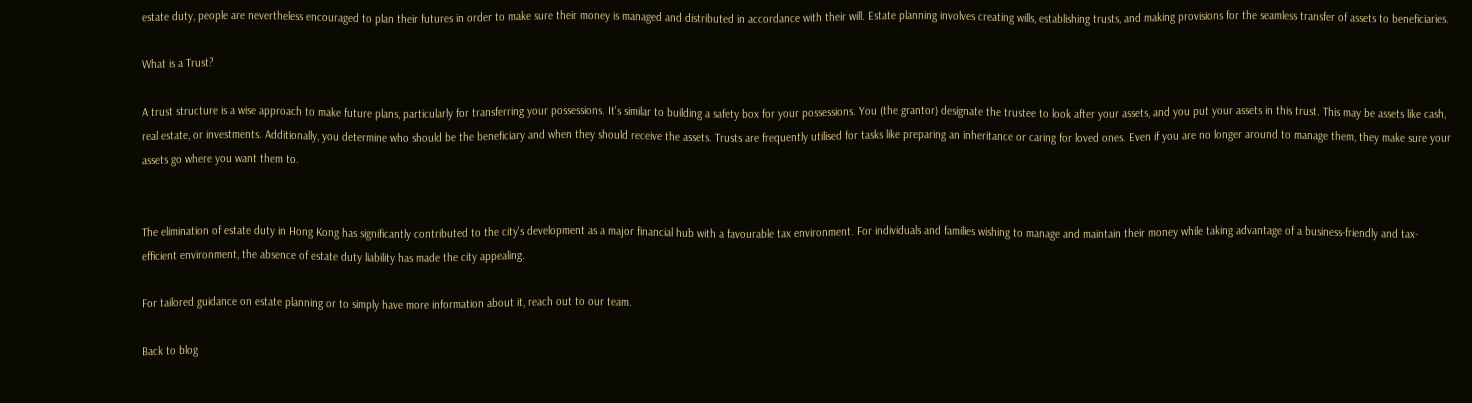estate duty, people are nevertheless encouraged to plan their futures in order to make sure their money is managed and distributed in accordance with their will. Estate planning involves creating wills, establishing trusts, and making provisions for the seamless transfer of assets to beneficiaries.

What is a Trust?

A trust structure is a wise approach to make future plans, particularly for transferring your possessions. It's similar to building a safety box for your possessions. You (the grantor) designate the trustee to look after your assets, and you put your assets in this trust. This may be assets like cash, real estate, or investments. Additionally, you determine who should be the beneficiary and when they should receive the assets. Trusts are frequently utilised for tasks like preparing an inheritance or caring for loved ones. Even if you are no longer around to manage them, they make sure your assets go where you want them to.


The elimination of estate duty in Hong Kong has significantly contributed to the city's development as a major financial hub with a favourable tax environment. For individuals and families wishing to manage and maintain their money while taking advantage of a business-friendly and tax-efficient environment, the absence of estate duty liability has made the city appealing.

For tailored guidance on estate planning or to simply have more information about it, reach out to our team.

Back to blog